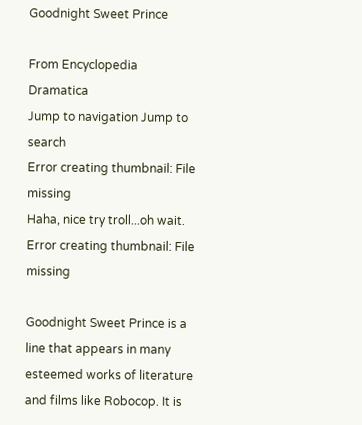Goodnight Sweet Prince

From Encyclopedia Dramatica
Jump to navigation Jump to search
Error creating thumbnail: File missing
Haha, nice try troll...oh wait.
Error creating thumbnail: File missing

Goodnight Sweet Prince is a line that appears in many esteemed works of literature and films like Robocop. It is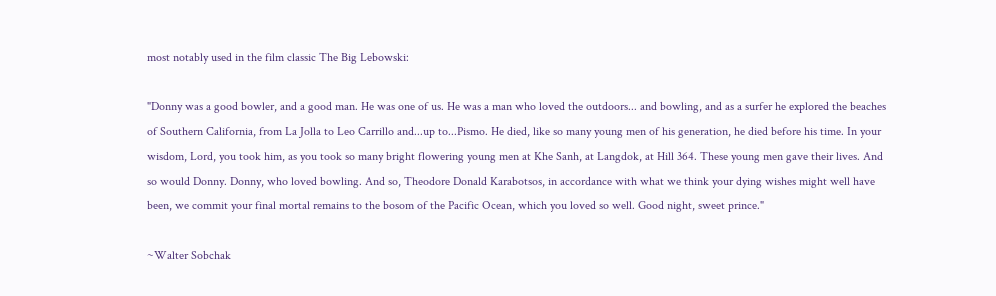most notably used in the film classic The Big Lebowski:

"Donny was a good bowler, and a good man. He was one of us. He was a man who loved the outdoors... and bowling, and as a surfer he explored the beaches of Southern California, from La Jolla to Leo Carrillo and...up to...Pismo. He died, like so many young men of his generation, he died before his time. In your wisdom, Lord, you took him, as you took so many bright flowering young men at Khe Sanh, at Langdok, at Hill 364. These young men gave their lives. And so would Donny. Donny, who loved bowling. And so, Theodore Donald Karabotsos, in accordance with what we think your dying wishes might well have been, we commit your final mortal remains to the bosom of the Pacific Ocean, which you loved so well. Good night, sweet prince."

~Walter Sobchak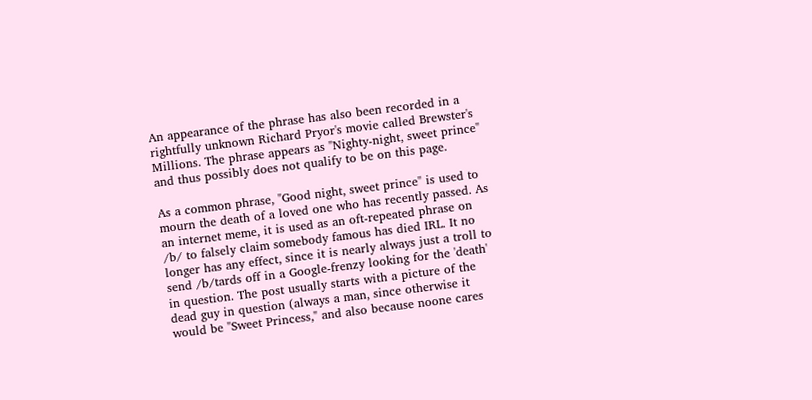An appearance of the phrase has also been recorded in a rightfully unknown Richard Pryor's movie called Brewster's Millions. The phrase appears as "Nighty-night, sweet prince" and thus possibly does not qualify to be on this page.

As a common phrase, "Good night, sweet prince" is used to mourn the death of a loved one who has recently passed. As an internet meme, it is used as an oft-repeated phrase on /b/ to falsely claim somebody famous has died IRL. It no longer has any effect, since it is nearly always just a troll to send /b/tards off in a Google-frenzy looking for the 'death' in question. The post usually starts with a picture of the dead guy in question (always a man, since otherwise it would be "Sweet Princess," and also because noone cares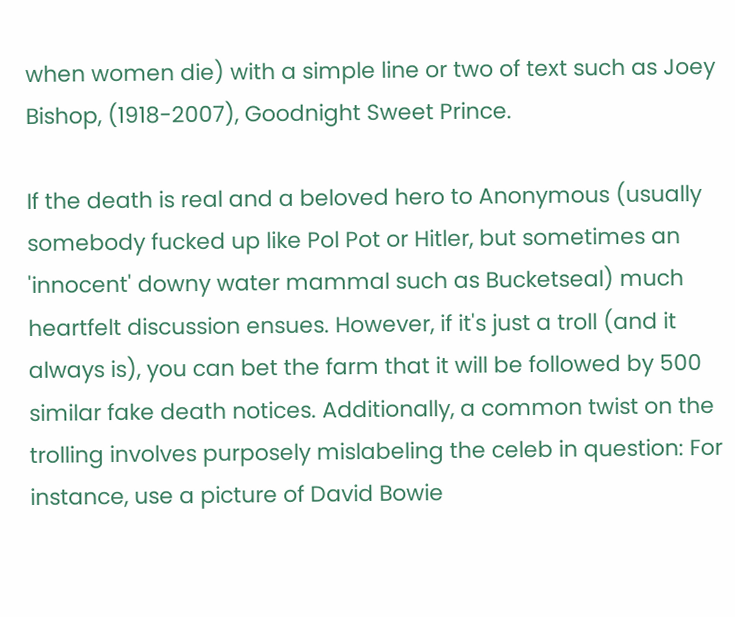when women die) with a simple line or two of text such as Joey Bishop, (1918-2007), Goodnight Sweet Prince.

If the death is real and a beloved hero to Anonymous (usually somebody fucked up like Pol Pot or Hitler, but sometimes an 'innocent' downy water mammal such as Bucketseal) much heartfelt discussion ensues. However, if it's just a troll (and it always is), you can bet the farm that it will be followed by 500 similar fake death notices. Additionally, a common twist on the trolling involves purposely mislabeling the celeb in question: For instance, use a picture of David Bowie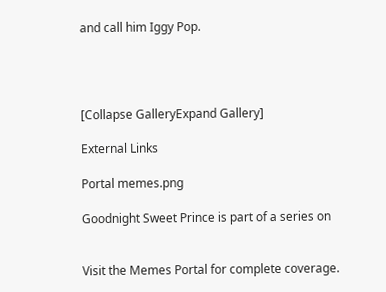and call him Iggy Pop.




[Collapse GalleryExpand Gallery]

External Links

Portal memes.png

Goodnight Sweet Prince is part of a series on


Visit the Memes Portal for complete coverage.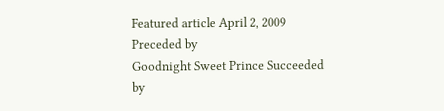Featured article April 2, 2009
Preceded by
Goodnight Sweet Prince Succeeded by